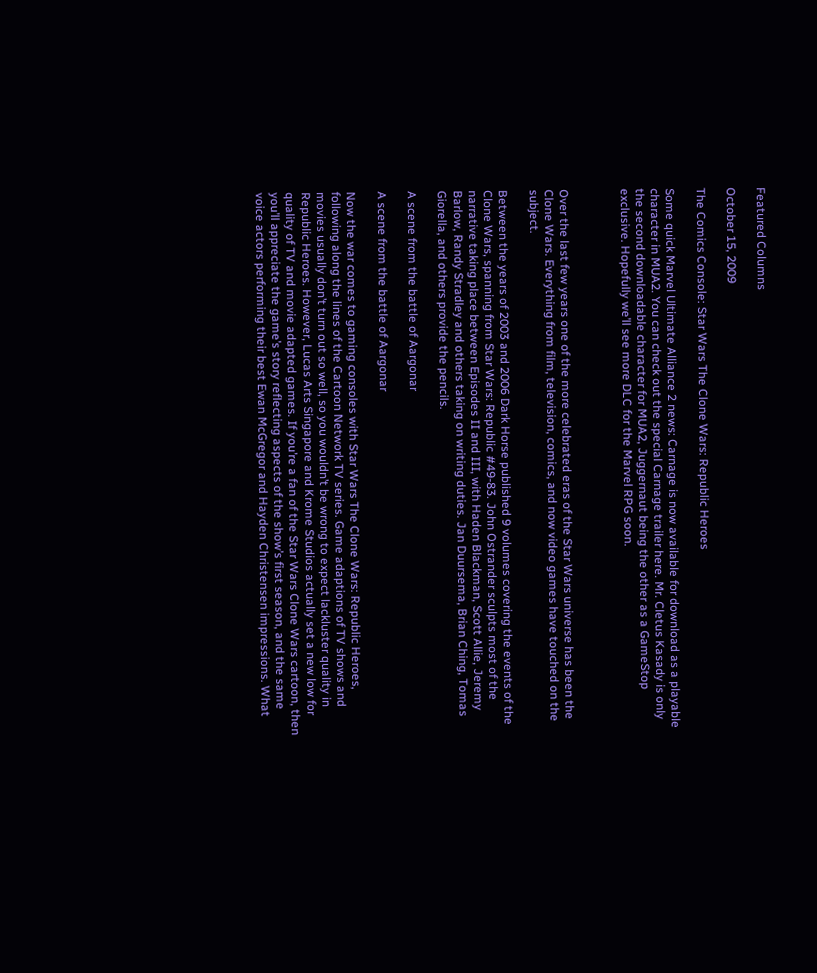Featured Columns

October 15, 2009

The Comics Console: Star Wars The Clone Wars: Republic Heroes

Some quick Marvel Ultimate Alliance 2 news: Carnage is now available for download as a playable character in MUA2. You can check out the special Carnage trailer here. Mr. Cletus Kasady is only the second downloadable character for MUA2, Juggernaut being the other as a GameStop exclusive. Hopefully we’ll see more DLC for the Marvel RPG soon.



Over the last few years one of the more celebrated eras of the Star Wars universe has been the Clone Wars. Everything from film, television, comics, and now video games have touched on the subject.

Between the years of 2003 and 2006 Dark Horse published 9 volumes covering the events of the Clone Wars, spanning from Star Wars: Republic #49-83. John Ostrander sculpts most of the narrative taking place between Episodes II and III, with Haden Blackman, Scott Allie, Jeremy Barlow, Randy Stradley and others taking on writing duties. Jan Duursema, Brian Ching, Tomas Giorella, and others provide the pencils.

A scene from the battle of Aargonar

A scene from the battle of Aargonar

Now the war comes to gaming consoles with Star Wars The Clone Wars: Republic Heroes, following along the lines of the Cartoon Network TV series. Game adaptions of TV shows and movies usually don’t turn out so well, so you wouldn’t be wrong to expect lackluster quality in Republic Heroes. However, Lucas Arts Singapore and Krome Studios actually set a new low for quality of TV and movie adapted games. If you’re a fan of the Star Wars Clone Wars cartoon, then you’ll appreciate the game’s story reflecting aspects of the show’s first season, and the same voice actors performing their best Ewan McGregor and Hayden Christensen impressions. What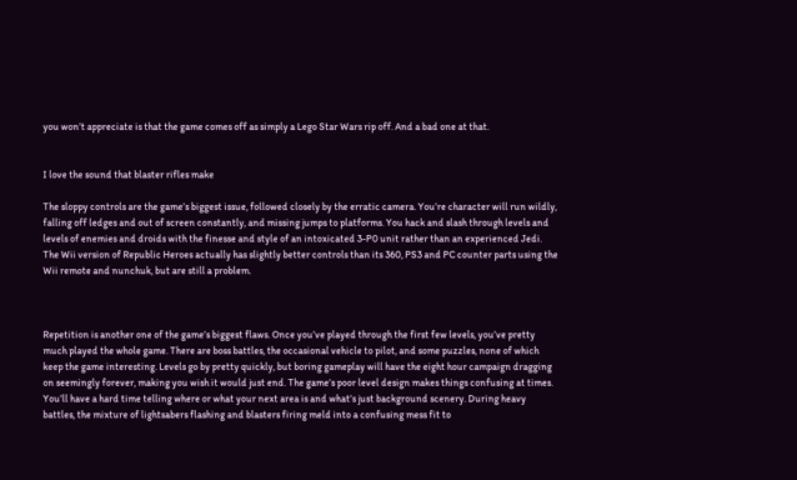you won’t appreciate is that the game comes off as simply a Lego Star Wars rip off. And a bad one at that.


I love the sound that blaster rifles make

The sloppy controls are the game’s biggest issue, followed closely by the erratic camera. You’re character will run wildly, falling off ledges and out of screen constantly, and missing jumps to platforms. You hack and slash through levels and levels of enemies and droids with the finesse and style of an intoxicated 3-P0 unit rather than an experienced Jedi. The Wii version of Republic Heroes actually has slightly better controls than its 360, PS3 and PC counter parts using the Wii remote and nunchuk, but are still a problem.



Repetition is another one of the game’s biggest flaws. Once you’ve played through the first few levels, you’ve pretty much played the whole game. There are boss battles, the occasional vehicle to pilot, and some puzzles, none of which keep the game interesting. Levels go by pretty quickly, but boring gameplay will have the eight hour campaign dragging on seemingly forever, making you wish it would just end. The game’s poor level design makes things confusing at times. You’ll have a hard time telling where or what your next area is and what’s just background scenery. During heavy battles, the mixture of lightsabers flashing and blasters firing meld into a confusing mess fit to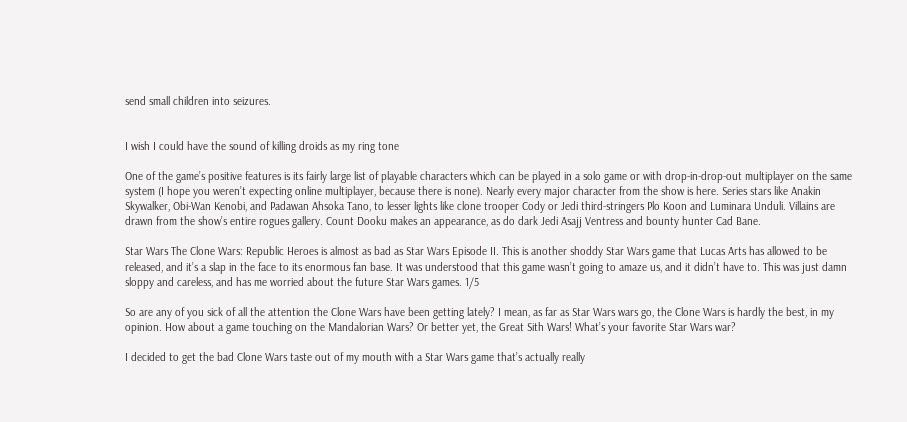send small children into seizures.


I wish I could have the sound of killing droids as my ring tone

One of the game’s positive features is its fairly large list of playable characters which can be played in a solo game or with drop-in-drop-out multiplayer on the same system (I hope you weren’t expecting online multiplayer, because there is none). Nearly every major character from the show is here. Series stars like Anakin Skywalker, Obi-Wan Kenobi, and Padawan Ahsoka Tano, to lesser lights like clone trooper Cody or Jedi third-stringers Plo Koon and Luminara Unduli. Villains are drawn from the show’s entire rogues gallery. Count Dooku makes an appearance, as do dark Jedi Asajj Ventress and bounty hunter Cad Bane.

Star Wars The Clone Wars: Republic Heroes is almost as bad as Star Wars Episode II. This is another shoddy Star Wars game that Lucas Arts has allowed to be released, and it’s a slap in the face to its enormous fan base. It was understood that this game wasn’t going to amaze us, and it didn’t have to. This was just damn sloppy and careless, and has me worried about the future Star Wars games. 1/5

So are any of you sick of all the attention the Clone Wars have been getting lately? I mean, as far as Star Wars wars go, the Clone Wars is hardly the best, in my opinion. How about a game touching on the Mandalorian Wars? Or better yet, the Great Sith Wars! What’s your favorite Star Wars war?

I decided to get the bad Clone Wars taste out of my mouth with a Star Wars game that’s actually really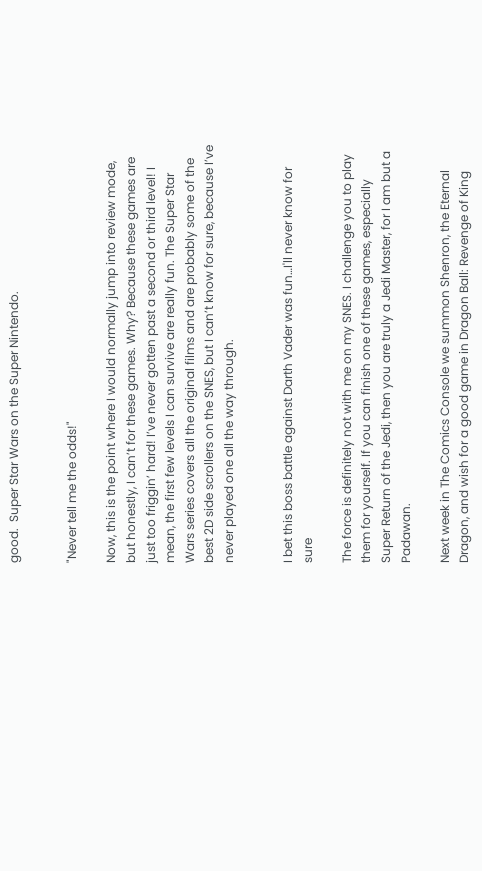good.  Super Star Wars on the Super Nintendo.


"Never tell me the odds!"

Now, this is the point where I would normally jump into review mode, but honestly, I can’t for these games. Why? Because these games are just too friggin’ hard! I’ve never gotten past a second or third level! I mean, the first few levels I can survive are really fun. The Super Star Wars series covers all the original films and are probably some of the best 2D side scrollers on the SNES, but I can’t know for sure, because I’ve never played one all the way through.


I bet this boss battle against Darth Vader was fun…I'll never know for sure

The force is definitely not with me on my SNES. I challenge you to play them for yourself. If you can finish one of these games, especially Super Return of the Jedi, then you are truly a Jedi Master, for I am but a Padawan.

Next week in The Comics Console we summon Shenron, the Eternal Dragon, and wish for a good game in Dragon Ball: Revenge of King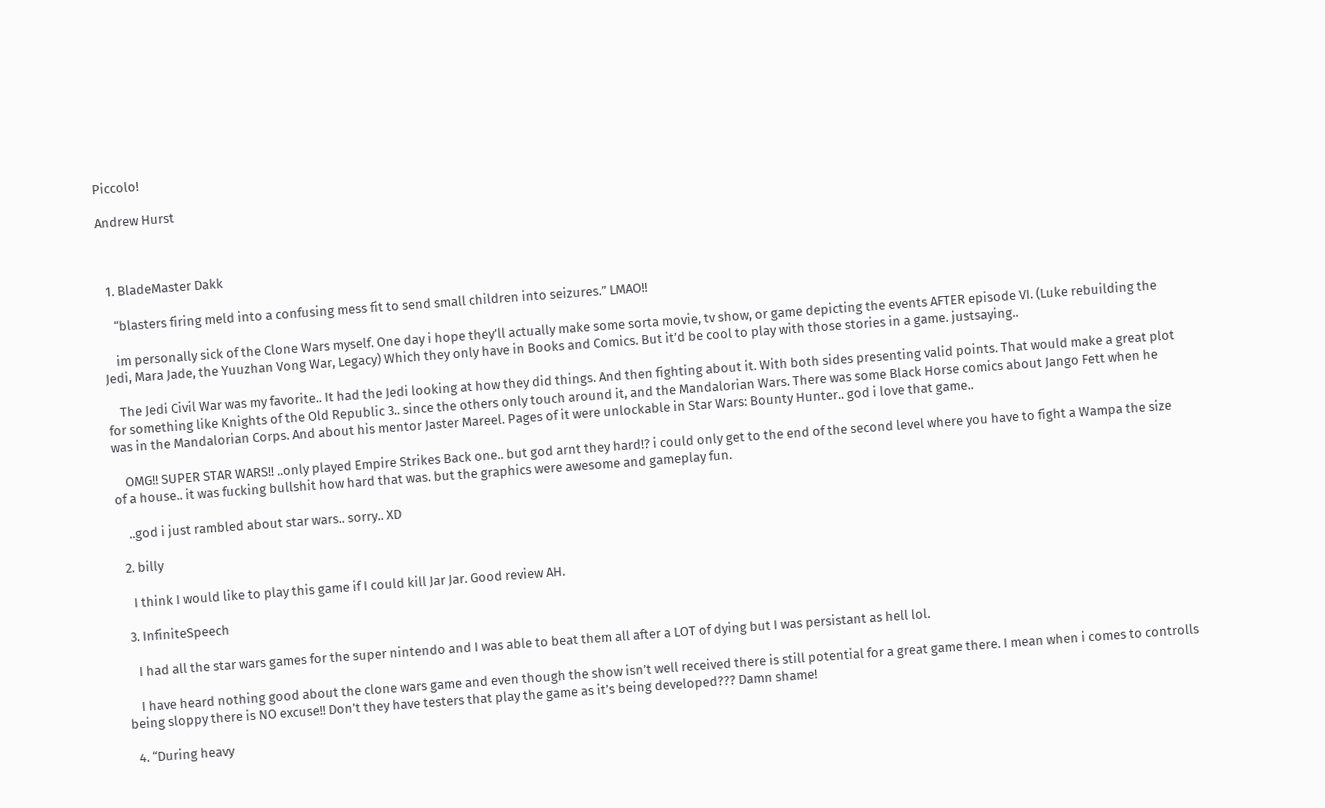Piccolo!

Andrew Hurst



  1. BladeMaster Dakk

    “blasters firing meld into a confusing mess fit to send small children into seizures.” LMAO!!

    im personally sick of the Clone Wars myself. One day i hope they’ll actually make some sorta movie, tv show, or game depicting the events AFTER episode VI. (Luke rebuilding the Jedi, Mara Jade, the Yuuzhan Vong War, Legacy) Which they only have in Books and Comics. But it’d be cool to play with those stories in a game. justsaying..

    The Jedi Civil War was my favorite.. It had the Jedi looking at how they did things. And then fighting about it. With both sides presenting valid points. That would make a great plot for something like Knights of the Old Republic 3.. since the others only touch around it, and the Mandalorian Wars. There was some Black Horse comics about Jango Fett when he was in the Mandalorian Corps. And about his mentor Jaster Mareel. Pages of it were unlockable in Star Wars: Bounty Hunter.. god i love that game..

    OMG!! SUPER STAR WARS!! ..only played Empire Strikes Back one.. but god arnt they hard!? i could only get to the end of the second level where you have to fight a Wampa the size of a house.. it was fucking bullshit how hard that was. but the graphics were awesome and gameplay fun.

    ..god i just rambled about star wars.. sorry.. XD

  2. billy

    I think I would like to play this game if I could kill Jar Jar. Good review AH.

  3. InfiniteSpeech

    I had all the star wars games for the super nintendo and I was able to beat them all after a LOT of dying but I was persistant as hell lol.

    I have heard nothing good about the clone wars game and even though the show isn’t well received there is still potential for a great game there. I mean when i comes to controlls being sloppy there is NO excuse!! Don’t they have testers that play the game as it’s being developed??? Damn shame!

  4. “During heavy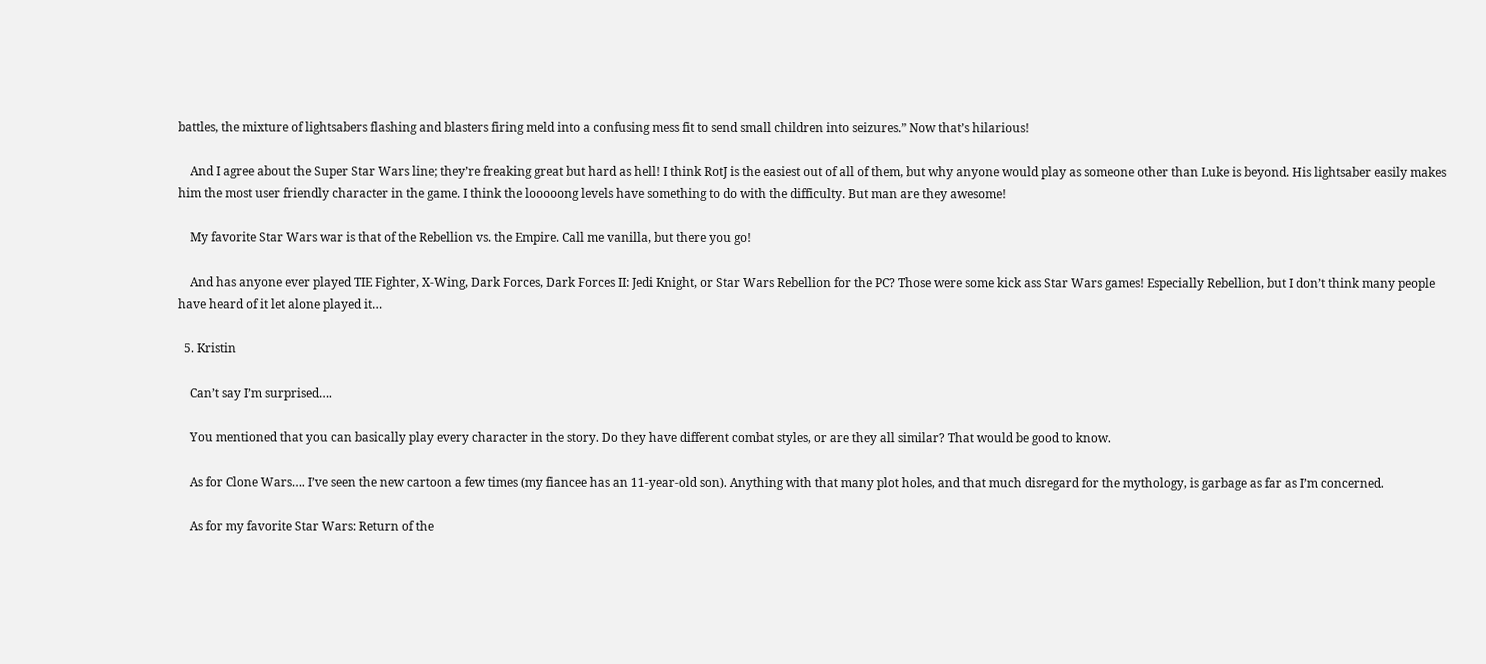battles, the mixture of lightsabers flashing and blasters firing meld into a confusing mess fit to send small children into seizures.” Now that’s hilarious!

    And I agree about the Super Star Wars line; they’re freaking great but hard as hell! I think RotJ is the easiest out of all of them, but why anyone would play as someone other than Luke is beyond. His lightsaber easily makes him the most user friendly character in the game. I think the looooong levels have something to do with the difficulty. But man are they awesome!

    My favorite Star Wars war is that of the Rebellion vs. the Empire. Call me vanilla, but there you go!

    And has anyone ever played TIE Fighter, X-Wing, Dark Forces, Dark Forces II: Jedi Knight, or Star Wars Rebellion for the PC? Those were some kick ass Star Wars games! Especially Rebellion, but I don’t think many people have heard of it let alone played it…

  5. Kristin

    Can’t say I’m surprised….

    You mentioned that you can basically play every character in the story. Do they have different combat styles, or are they all similar? That would be good to know.

    As for Clone Wars…. I’ve seen the new cartoon a few times (my fiancee has an 11-year-old son). Anything with that many plot holes, and that much disregard for the mythology, is garbage as far as I’m concerned.

    As for my favorite Star Wars: Return of the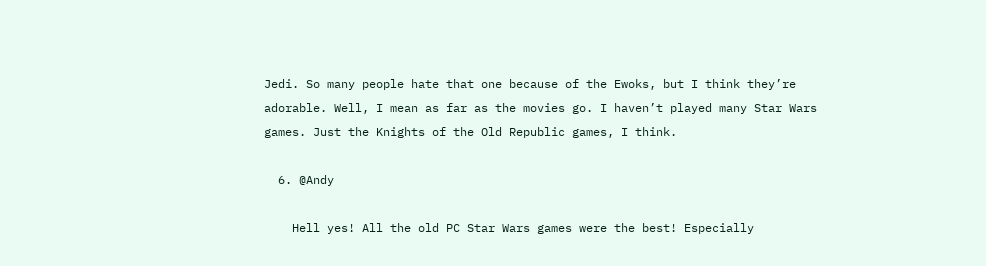Jedi. So many people hate that one because of the Ewoks, but I think they’re adorable. Well, I mean as far as the movies go. I haven’t played many Star Wars games. Just the Knights of the Old Republic games, I think.

  6. @Andy

    Hell yes! All the old PC Star Wars games were the best! Especially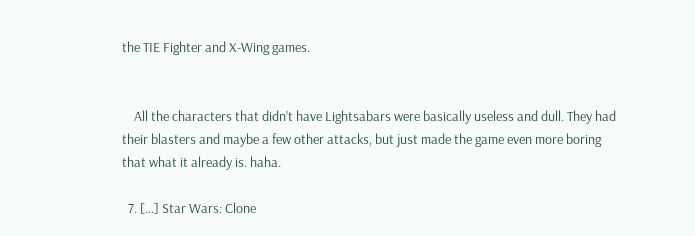the TIE Fighter and X-Wing games.


    All the characters that didn’t have Lightsabars were basically useless and dull. They had their blasters and maybe a few other attacks, but just made the game even more boring that what it already is. haha.

  7. […] Star Wars: Clone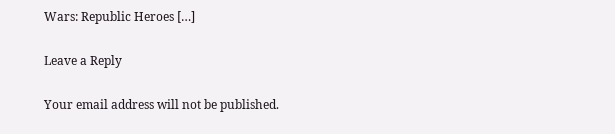Wars: Republic Heroes […]

Leave a Reply

Your email address will not be published.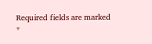Required fields are marked *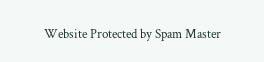Website Protected by Spam Master